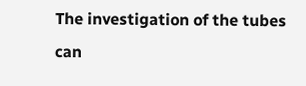The investigation of the tubes can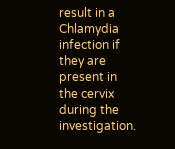result in a Chlamydia infection if they are present in the cervix during the investigation.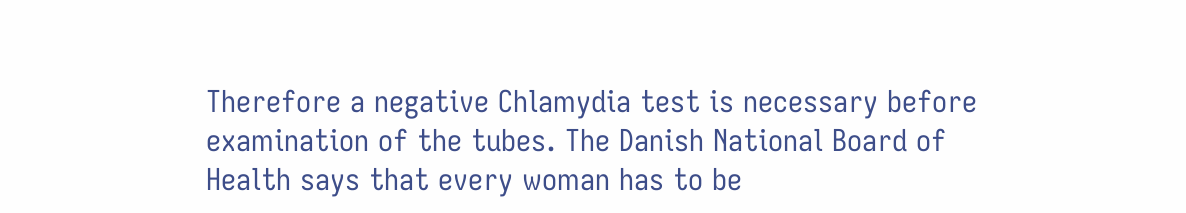Therefore a negative Chlamydia test is necessary before examination of the tubes. The Danish National Board of Health says that every woman has to be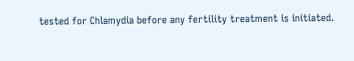tested for Chlamydia before any fertility treatment is initiated.